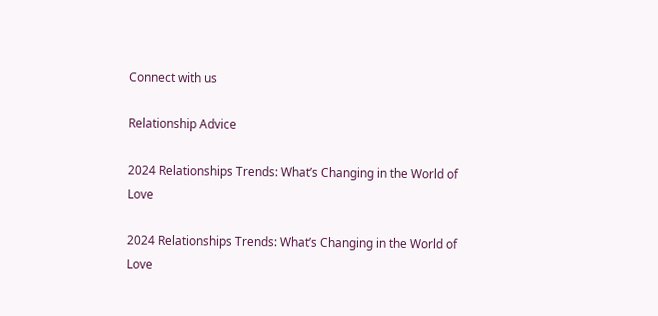Connect with us

Relationship Advice

2024 Relationships Trends: What’s Changing in the World of Love

2024 Relationships Trends: What’s Changing in the World of Love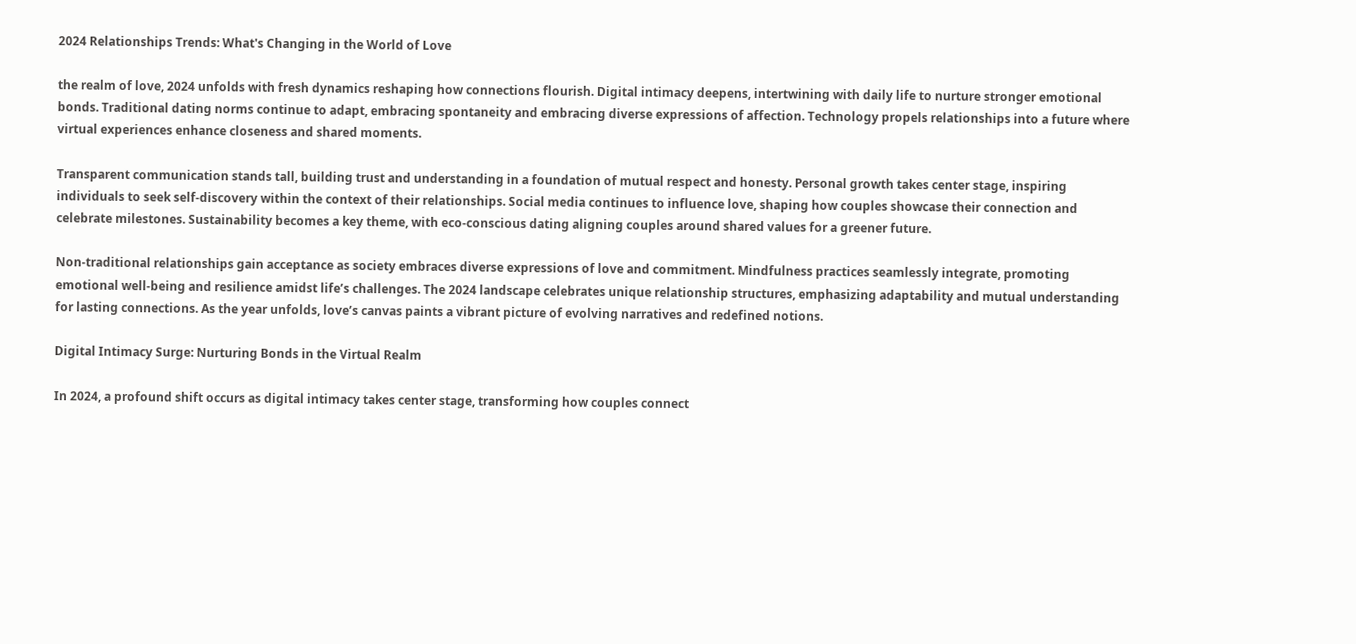2024 Relationships Trends: What's Changing in the World of Love

the realm of love, 2024 unfolds with fresh dynamics reshaping how connections flourish. Digital intimacy deepens, intertwining with daily life to nurture stronger emotional bonds. Traditional dating norms continue to adapt, embracing spontaneity and embracing diverse expressions of affection. Technology propels relationships into a future where virtual experiences enhance closeness and shared moments.

Transparent communication stands tall, building trust and understanding in a foundation of mutual respect and honesty. Personal growth takes center stage, inspiring individuals to seek self-discovery within the context of their relationships. Social media continues to influence love, shaping how couples showcase their connection and celebrate milestones. Sustainability becomes a key theme, with eco-conscious dating aligning couples around shared values for a greener future.

Non-traditional relationships gain acceptance as society embraces diverse expressions of love and commitment. Mindfulness practices seamlessly integrate, promoting emotional well-being and resilience amidst life’s challenges. The 2024 landscape celebrates unique relationship structures, emphasizing adaptability and mutual understanding for lasting connections. As the year unfolds, love’s canvas paints a vibrant picture of evolving narratives and redefined notions.

Digital Intimacy Surge: Nurturing Bonds in the Virtual Realm

In 2024, a profound shift occurs as digital intimacy takes center stage, transforming how couples connect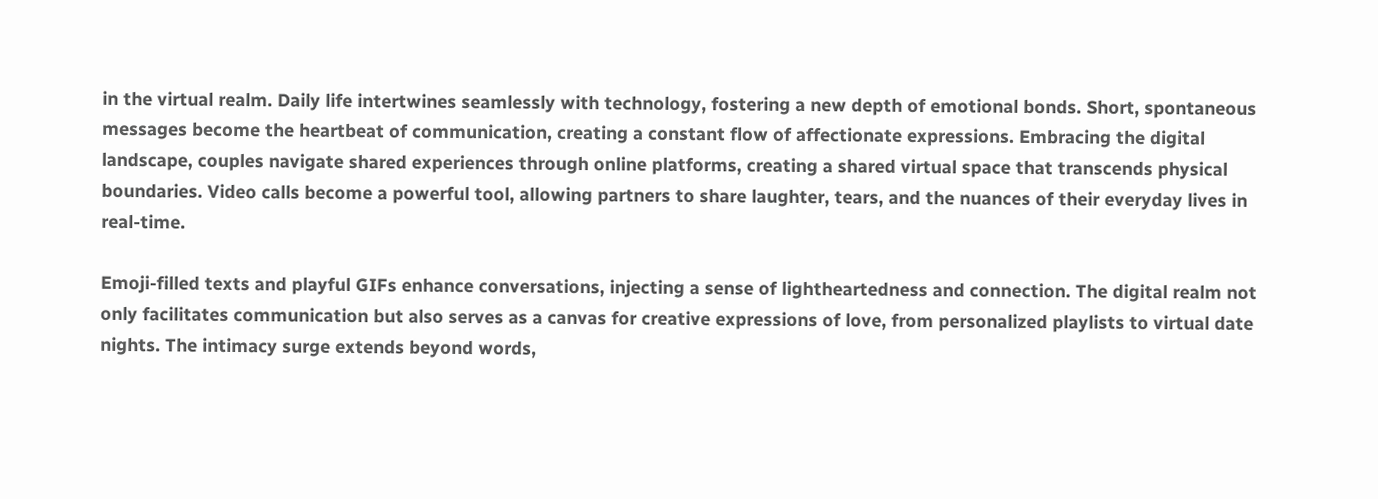in the virtual realm. Daily life intertwines seamlessly with technology, fostering a new depth of emotional bonds. Short, spontaneous messages become the heartbeat of communication, creating a constant flow of affectionate expressions. Embracing the digital landscape, couples navigate shared experiences through online platforms, creating a shared virtual space that transcends physical boundaries. Video calls become a powerful tool, allowing partners to share laughter, tears, and the nuances of their everyday lives in real-time.

Emoji-filled texts and playful GIFs enhance conversations, injecting a sense of lightheartedness and connection. The digital realm not only facilitates communication but also serves as a canvas for creative expressions of love, from personalized playlists to virtual date nights. The intimacy surge extends beyond words,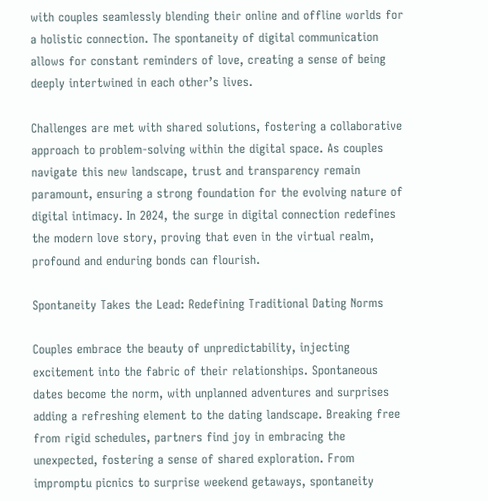with couples seamlessly blending their online and offline worlds for a holistic connection. The spontaneity of digital communication allows for constant reminders of love, creating a sense of being deeply intertwined in each other’s lives.

Challenges are met with shared solutions, fostering a collaborative approach to problem-solving within the digital space. As couples navigate this new landscape, trust and transparency remain paramount, ensuring a strong foundation for the evolving nature of digital intimacy. In 2024, the surge in digital connection redefines the modern love story, proving that even in the virtual realm, profound and enduring bonds can flourish.

Spontaneity Takes the Lead: Redefining Traditional Dating Norms

Couples embrace the beauty of unpredictability, injecting excitement into the fabric of their relationships. Spontaneous dates become the norm, with unplanned adventures and surprises adding a refreshing element to the dating landscape. Breaking free from rigid schedules, partners find joy in embracing the unexpected, fostering a sense of shared exploration. From impromptu picnics to surprise weekend getaways, spontaneity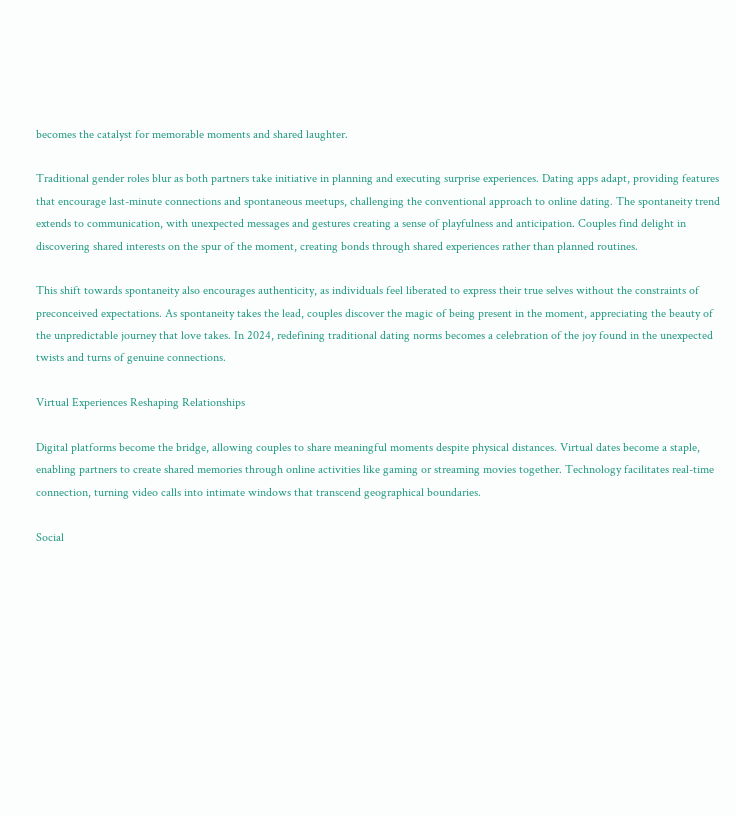becomes the catalyst for memorable moments and shared laughter.

Traditional gender roles blur as both partners take initiative in planning and executing surprise experiences. Dating apps adapt, providing features that encourage last-minute connections and spontaneous meetups, challenging the conventional approach to online dating. The spontaneity trend extends to communication, with unexpected messages and gestures creating a sense of playfulness and anticipation. Couples find delight in discovering shared interests on the spur of the moment, creating bonds through shared experiences rather than planned routines.

This shift towards spontaneity also encourages authenticity, as individuals feel liberated to express their true selves without the constraints of preconceived expectations. As spontaneity takes the lead, couples discover the magic of being present in the moment, appreciating the beauty of the unpredictable journey that love takes. In 2024, redefining traditional dating norms becomes a celebration of the joy found in the unexpected twists and turns of genuine connections.

Virtual Experiences Reshaping Relationships

Digital platforms become the bridge, allowing couples to share meaningful moments despite physical distances. Virtual dates become a staple, enabling partners to create shared memories through online activities like gaming or streaming movies together. Technology facilitates real-time connection, turning video calls into intimate windows that transcend geographical boundaries.

Social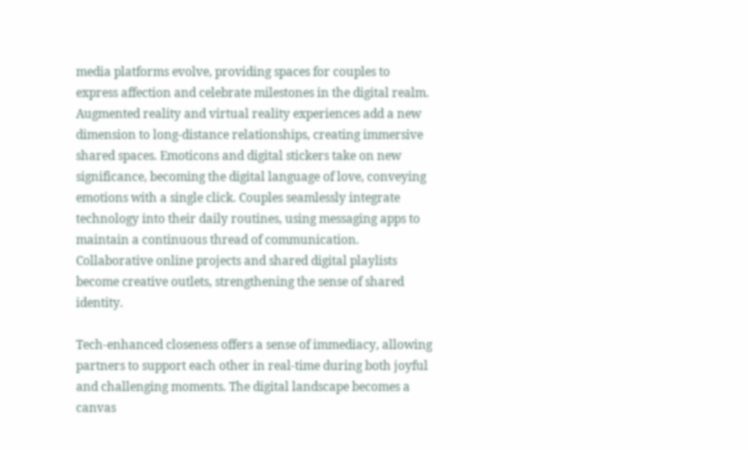media platforms evolve, providing spaces for couples to express affection and celebrate milestones in the digital realm. Augmented reality and virtual reality experiences add a new dimension to long-distance relationships, creating immersive shared spaces. Emoticons and digital stickers take on new significance, becoming the digital language of love, conveying emotions with a single click. Couples seamlessly integrate technology into their daily routines, using messaging apps to maintain a continuous thread of communication. Collaborative online projects and shared digital playlists become creative outlets, strengthening the sense of shared identity.

Tech-enhanced closeness offers a sense of immediacy, allowing partners to support each other in real-time during both joyful and challenging moments. The digital landscape becomes a canvas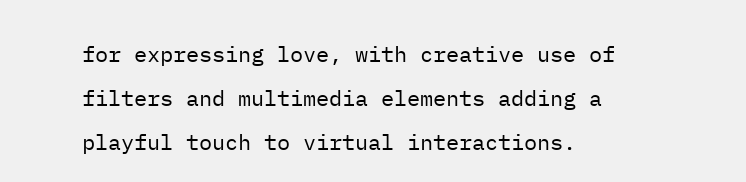for expressing love, with creative use of filters and multimedia elements adding a playful touch to virtual interactions.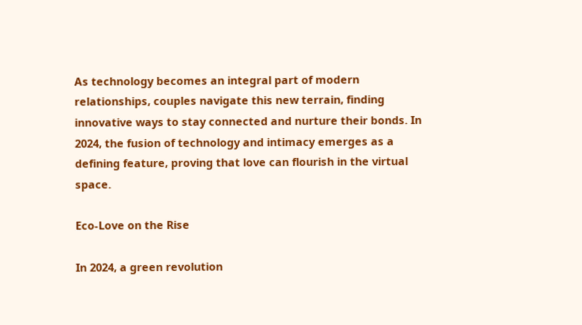As technology becomes an integral part of modern relationships, couples navigate this new terrain, finding innovative ways to stay connected and nurture their bonds. In 2024, the fusion of technology and intimacy emerges as a defining feature, proving that love can flourish in the virtual space.

Eco-Love on the Rise

In 2024, a green revolution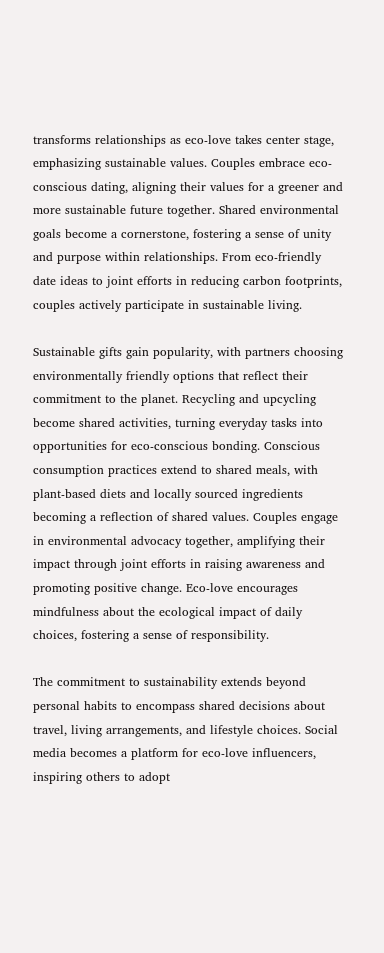transforms relationships as eco-love takes center stage, emphasizing sustainable values. Couples embrace eco-conscious dating, aligning their values for a greener and more sustainable future together. Shared environmental goals become a cornerstone, fostering a sense of unity and purpose within relationships. From eco-friendly date ideas to joint efforts in reducing carbon footprints, couples actively participate in sustainable living.

Sustainable gifts gain popularity, with partners choosing environmentally friendly options that reflect their commitment to the planet. Recycling and upcycling become shared activities, turning everyday tasks into opportunities for eco-conscious bonding. Conscious consumption practices extend to shared meals, with plant-based diets and locally sourced ingredients becoming a reflection of shared values. Couples engage in environmental advocacy together, amplifying their impact through joint efforts in raising awareness and promoting positive change. Eco-love encourages mindfulness about the ecological impact of daily choices, fostering a sense of responsibility.

The commitment to sustainability extends beyond personal habits to encompass shared decisions about travel, living arrangements, and lifestyle choices. Social media becomes a platform for eco-love influencers, inspiring others to adopt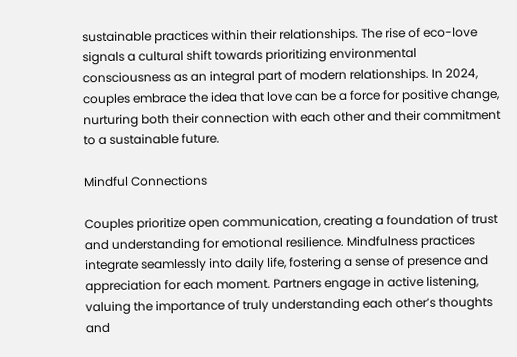sustainable practices within their relationships. The rise of eco-love signals a cultural shift towards prioritizing environmental consciousness as an integral part of modern relationships. In 2024, couples embrace the idea that love can be a force for positive change, nurturing both their connection with each other and their commitment to a sustainable future.

Mindful Connections

Couples prioritize open communication, creating a foundation of trust and understanding for emotional resilience. Mindfulness practices integrate seamlessly into daily life, fostering a sense of presence and appreciation for each moment. Partners engage in active listening, valuing the importance of truly understanding each other’s thoughts and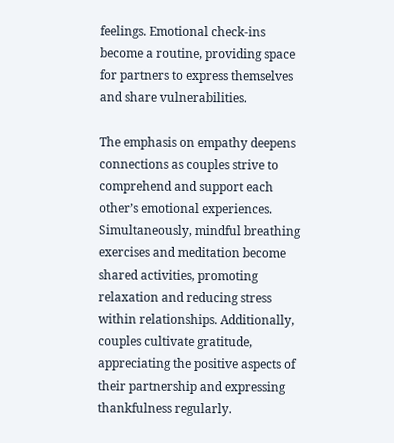feelings. Emotional check-ins become a routine, providing space for partners to express themselves and share vulnerabilities.

The emphasis on empathy deepens connections as couples strive to comprehend and support each other’s emotional experiences. Simultaneously, mindful breathing exercises and meditation become shared activities, promoting relaxation and reducing stress within relationships. Additionally, couples cultivate gratitude, appreciating the positive aspects of their partnership and expressing thankfulness regularly.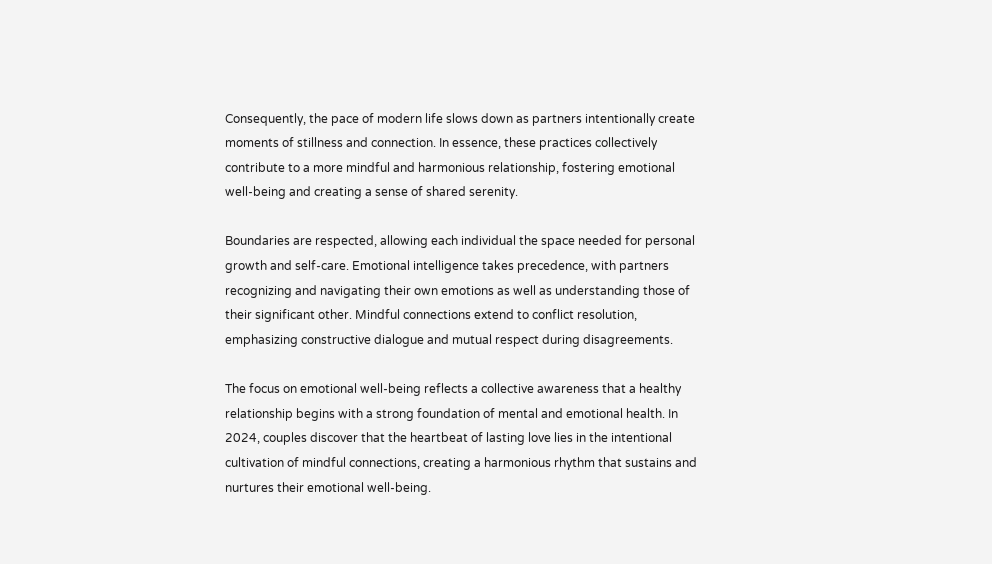Consequently, the pace of modern life slows down as partners intentionally create moments of stillness and connection. In essence, these practices collectively contribute to a more mindful and harmonious relationship, fostering emotional well-being and creating a sense of shared serenity.

Boundaries are respected, allowing each individual the space needed for personal growth and self-care. Emotional intelligence takes precedence, with partners recognizing and navigating their own emotions as well as understanding those of their significant other. Mindful connections extend to conflict resolution, emphasizing constructive dialogue and mutual respect during disagreements.

The focus on emotional well-being reflects a collective awareness that a healthy relationship begins with a strong foundation of mental and emotional health. In 2024, couples discover that the heartbeat of lasting love lies in the intentional cultivation of mindful connections, creating a harmonious rhythm that sustains and nurtures their emotional well-being.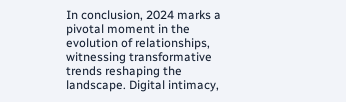In conclusion, 2024 marks a pivotal moment in the evolution of relationships, witnessing transformative trends reshaping the landscape. Digital intimacy,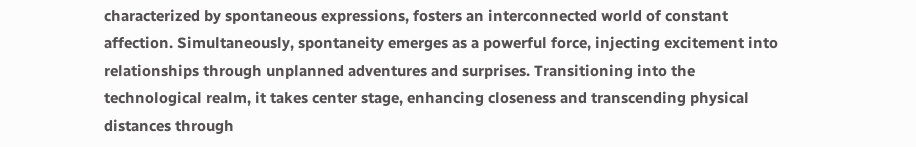characterized by spontaneous expressions, fosters an interconnected world of constant affection. Simultaneously, spontaneity emerges as a powerful force, injecting excitement into relationships through unplanned adventures and surprises. Transitioning into the technological realm, it takes center stage, enhancing closeness and transcending physical distances through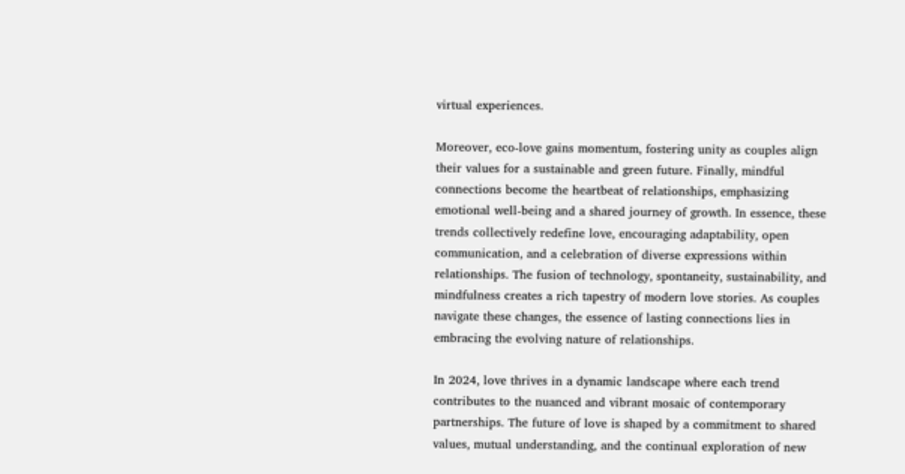virtual experiences.

Moreover, eco-love gains momentum, fostering unity as couples align their values for a sustainable and green future. Finally, mindful connections become the heartbeat of relationships, emphasizing emotional well-being and a shared journey of growth. In essence, these trends collectively redefine love, encouraging adaptability, open communication, and a celebration of diverse expressions within relationships. The fusion of technology, spontaneity, sustainability, and mindfulness creates a rich tapestry of modern love stories. As couples navigate these changes, the essence of lasting connections lies in embracing the evolving nature of relationships.

In 2024, love thrives in a dynamic landscape where each trend contributes to the nuanced and vibrant mosaic of contemporary partnerships. The future of love is shaped by a commitment to shared values, mutual understanding, and the continual exploration of new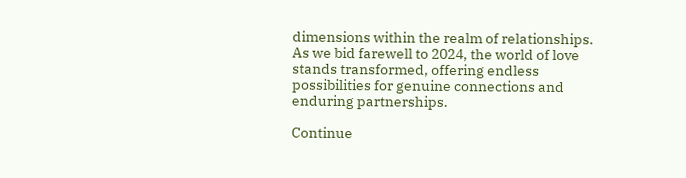dimensions within the realm of relationships. As we bid farewell to 2024, the world of love stands transformed, offering endless possibilities for genuine connections and enduring partnerships.

Continue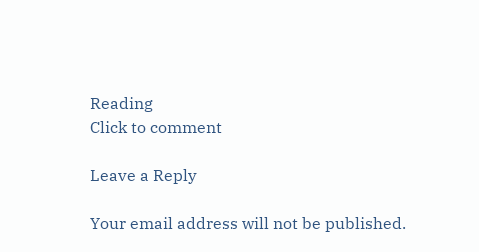Reading
Click to comment

Leave a Reply

Your email address will not be published.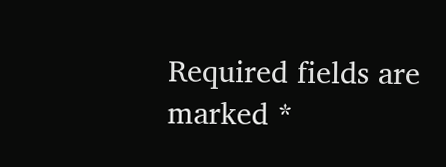Required fields are marked *